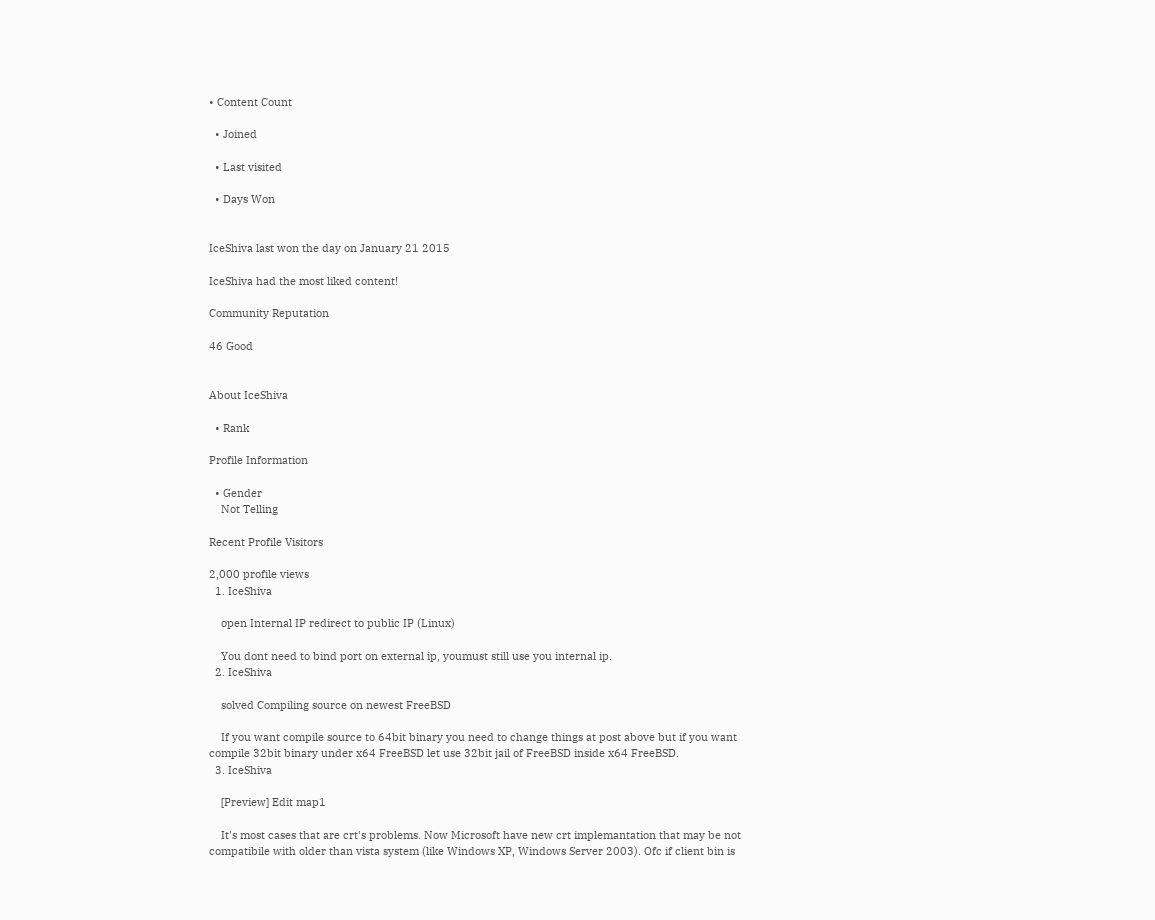• Content Count

  • Joined

  • Last visited

  • Days Won


IceShiva last won the day on January 21 2015

IceShiva had the most liked content!

Community Reputation

46 Good


About IceShiva

  • Rank

Profile Information

  • Gender
    Not Telling

Recent Profile Visitors

2,000 profile views
  1. IceShiva

    open Internal IP redirect to public IP (Linux)

    You dont need to bind port on external ip, youmust still use you internal ip.
  2. IceShiva

    solved Compiling source on newest FreeBSD

    If you want compile source to 64bit binary you need to change things at post above but if you want compile 32bit binary under x64 FreeBSD let use 32bit jail of FreeBSD inside x64 FreeBSD.
  3. IceShiva

    [Preview] Edit map1

    It's most cases that are crt's problems. Now Microsoft have new crt implemantation that may be not compatibile with older than vista system (like Windows XP, Windows Server 2003). Ofc if client bin is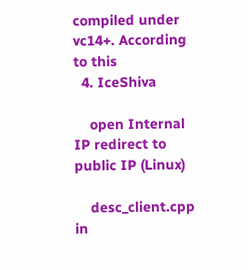compiled under vc14+. According to this
  4. IceShiva

    open Internal IP redirect to public IP (Linux)

    desc_client.cpp in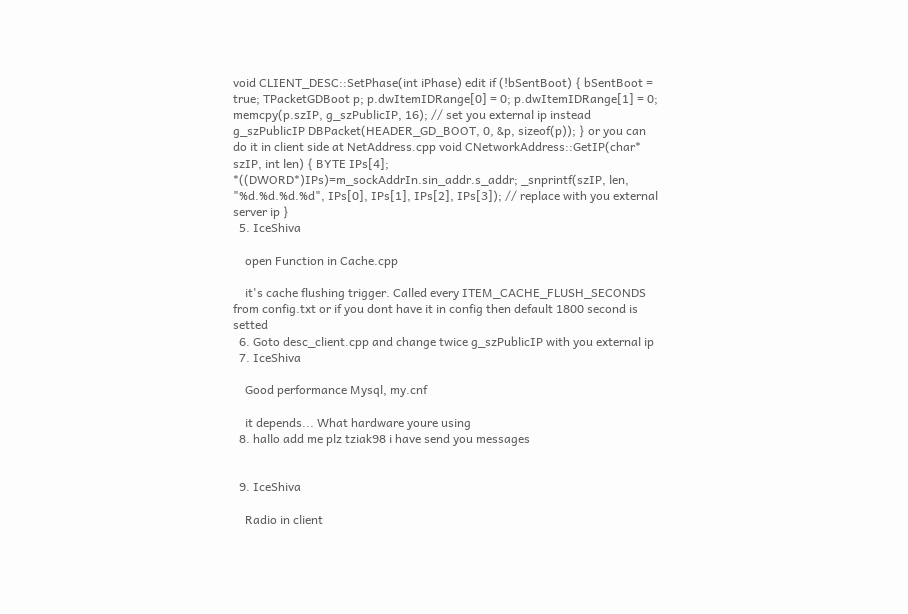void CLIENT_DESC::SetPhase(int iPhase) edit if (!bSentBoot) { bSentBoot = true; TPacketGDBoot p; p.dwItemIDRange[0] = 0; p.dwItemIDRange[1] = 0; memcpy(p.szIP, g_szPublicIP, 16); // set you external ip instead g_szPublicIP DBPacket(HEADER_GD_BOOT, 0, &p, sizeof(p)); } or you can do it in client side at NetAddress.cpp void CNetworkAddress::GetIP(char* szIP, int len) { BYTE IPs[4]; *((DWORD*)IPs)=m_sockAddrIn.sin_addr.s_addr; _snprintf(szIP, len, "%d.%d.%d.%d", IPs[0], IPs[1], IPs[2], IPs[3]); // replace with you external server ip }
  5. IceShiva

    open Function in Cache.cpp

    it's cache flushing trigger. Called every ITEM_CACHE_FLUSH_SECONDS from config.txt or if you dont have it in config then default 1800 second is setted
  6. Goto desc_client.cpp and change twice g_szPublicIP with you external ip
  7. IceShiva

    Good performance Mysql, my.cnf

    it depends... What hardware youre using
  8. hallo add me plz tziak98 i have send you messages


  9. IceShiva

    Radio in client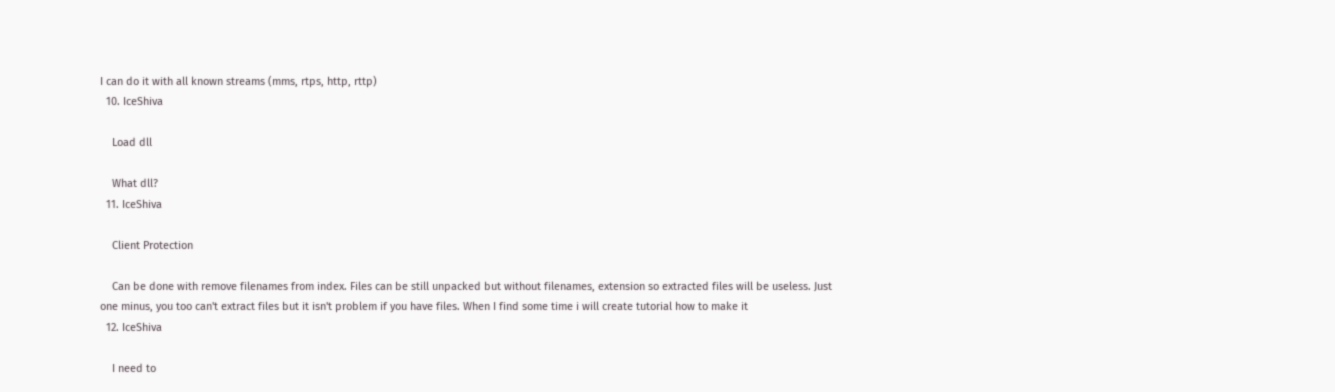I can do it with all known streams (mms, rtps, http, rttp)
  10. IceShiva

    Load dll

    What dll?
  11. IceShiva

    Client Protection

    Can be done with remove filenames from index. Files can be still unpacked but without filenames, extension so extracted files will be useless. Just one minus, you too can't extract files but it isn't problem if you have files. When I find some time i will create tutorial how to make it
  12. IceShiva

    I need to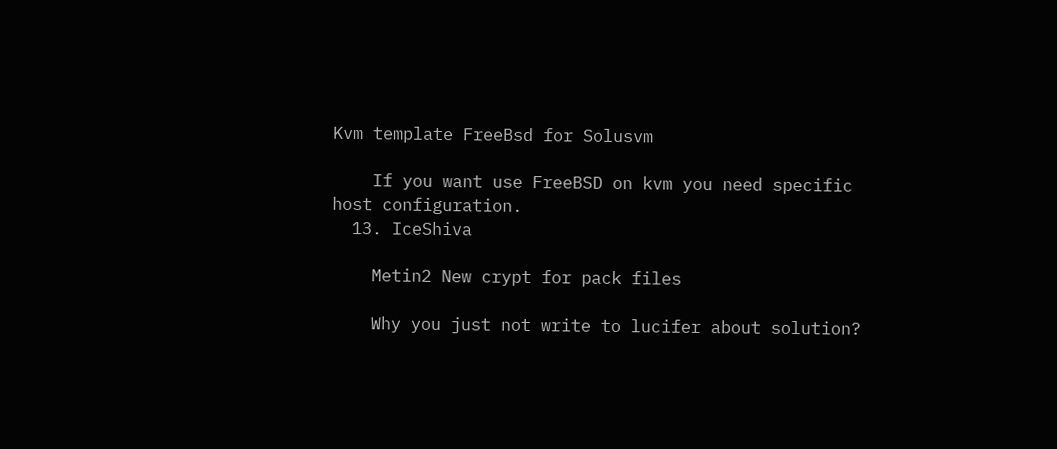Kvm template FreeBsd for Solusvm

    If you want use FreeBSD on kvm you need specific host configuration.
  13. IceShiva

    Metin2 New crypt for pack files

    Why you just not write to lucifer about solution?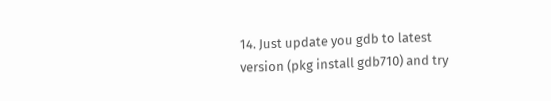14. Just update you gdb to latest version (pkg install gdb710) and try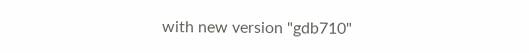with new version "gdb710"